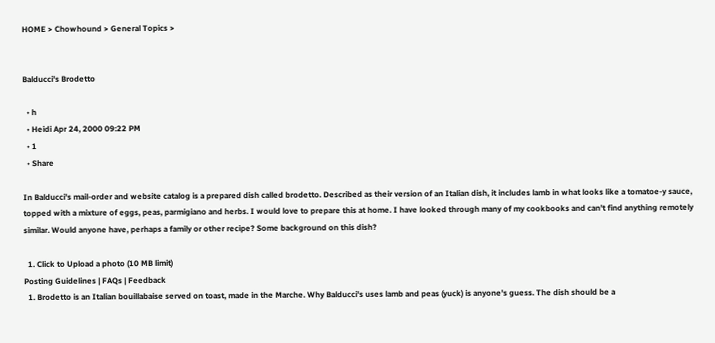HOME > Chowhound > General Topics >


Balducci's Brodetto

  • h
  • Heidi Apr 24, 2000 09:22 PM
  • 1
  • Share

In Balducci's mail-order and website catalog is a prepared dish called brodetto. Described as their version of an Italian dish, it includes lamb in what looks like a tomatoe-y sauce, topped with a mixture of eggs, peas, parmigiano and herbs. I would love to prepare this at home. I have looked through many of my cookbooks and can't find anything remotely similar. Would anyone have, perhaps a family or other recipe? Some background on this dish?

  1. Click to Upload a photo (10 MB limit)
Posting Guidelines | FAQs | Feedback
  1. Brodetto is an Italian bouillabaise served on toast, made in the Marche. Why Balducci's uses lamb and peas (yuck) is anyone's guess. The dish should be a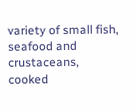variety of small fish, seafood and crustaceans, cooked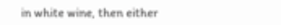in white wine, then either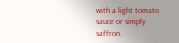with a light tomato sauce or simply saffron.